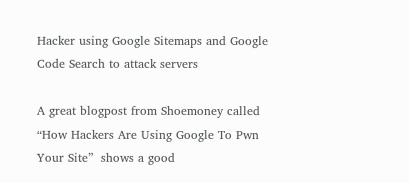Hacker using Google Sitemaps and Google Code Search to attack servers

A great blogpost from Shoemoney called “How Hackers Are Using Google To Pwn Your Site”  shows a good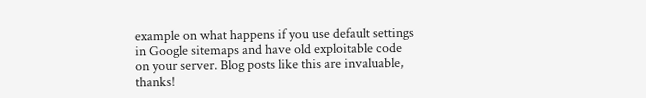example on what happens if you use default settings in Google sitemaps and have old exploitable code on your server. Blog posts like this are invaluable, thanks!